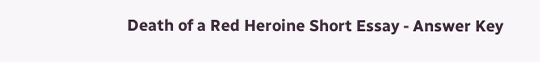Death of a Red Heroine Short Essay - Answer Key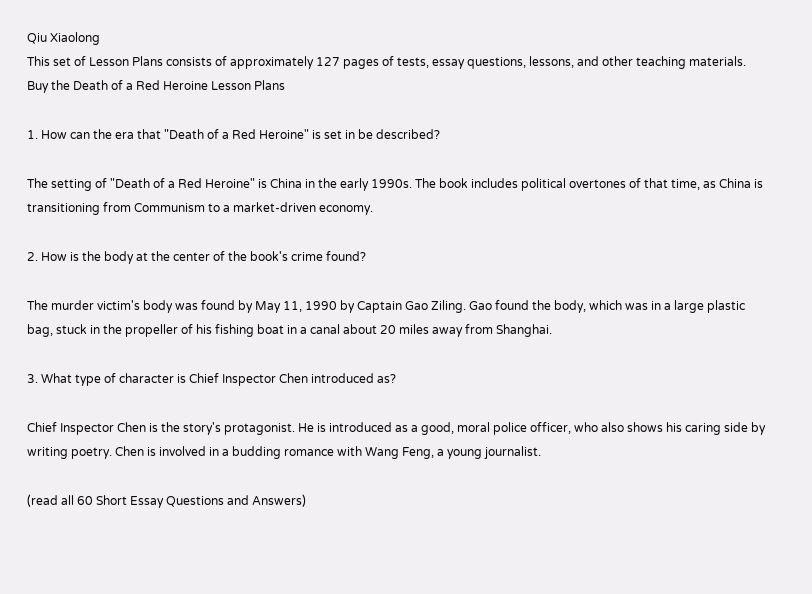Qiu Xiaolong
This set of Lesson Plans consists of approximately 127 pages of tests, essay questions, lessons, and other teaching materials.
Buy the Death of a Red Heroine Lesson Plans

1. How can the era that "Death of a Red Heroine" is set in be described?

The setting of "Death of a Red Heroine" is China in the early 1990s. The book includes political overtones of that time, as China is transitioning from Communism to a market-driven economy.

2. How is the body at the center of the book's crime found?

The murder victim's body was found by May 11, 1990 by Captain Gao Ziling. Gao found the body, which was in a large plastic bag, stuck in the propeller of his fishing boat in a canal about 20 miles away from Shanghai.

3. What type of character is Chief Inspector Chen introduced as?

Chief Inspector Chen is the story's protagonist. He is introduced as a good, moral police officer, who also shows his caring side by writing poetry. Chen is involved in a budding romance with Wang Feng, a young journalist.

(read all 60 Short Essay Questions and Answers)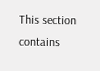This section contains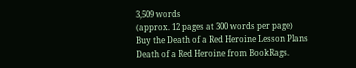3,509 words
(approx. 12 pages at 300 words per page)
Buy the Death of a Red Heroine Lesson Plans
Death of a Red Heroine from BookRags.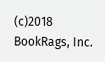(c)2018 BookRags, Inc.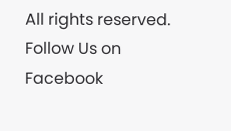All rights reserved.
Follow Us on Facebook